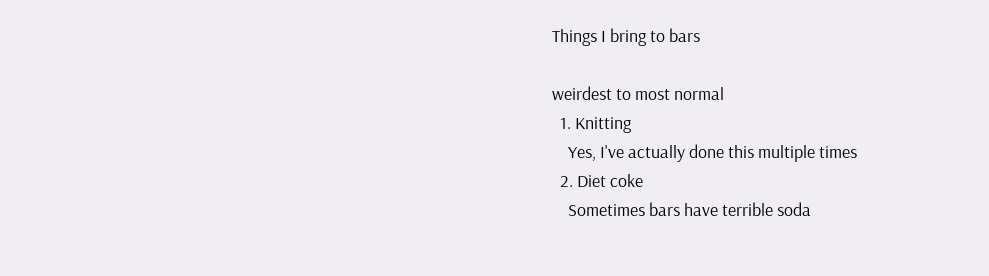Things I bring to bars

weirdest to most normal
  1. Knitting
    Yes, I've actually done this multiple times
  2. Diet coke
    Sometimes bars have terrible soda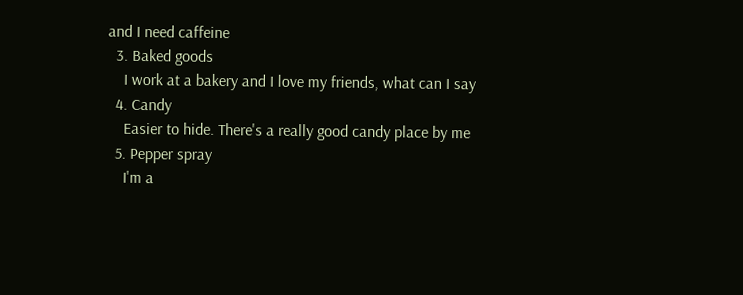and I need caffeine
  3. Baked goods
    I work at a bakery and I love my friends, what can I say
  4. Candy
    Easier to hide. There's a really good candy place by me
  5. Pepper spray
    I'm a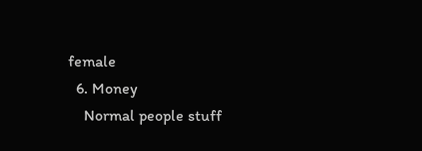female
  6. Money
    Normal people stuff